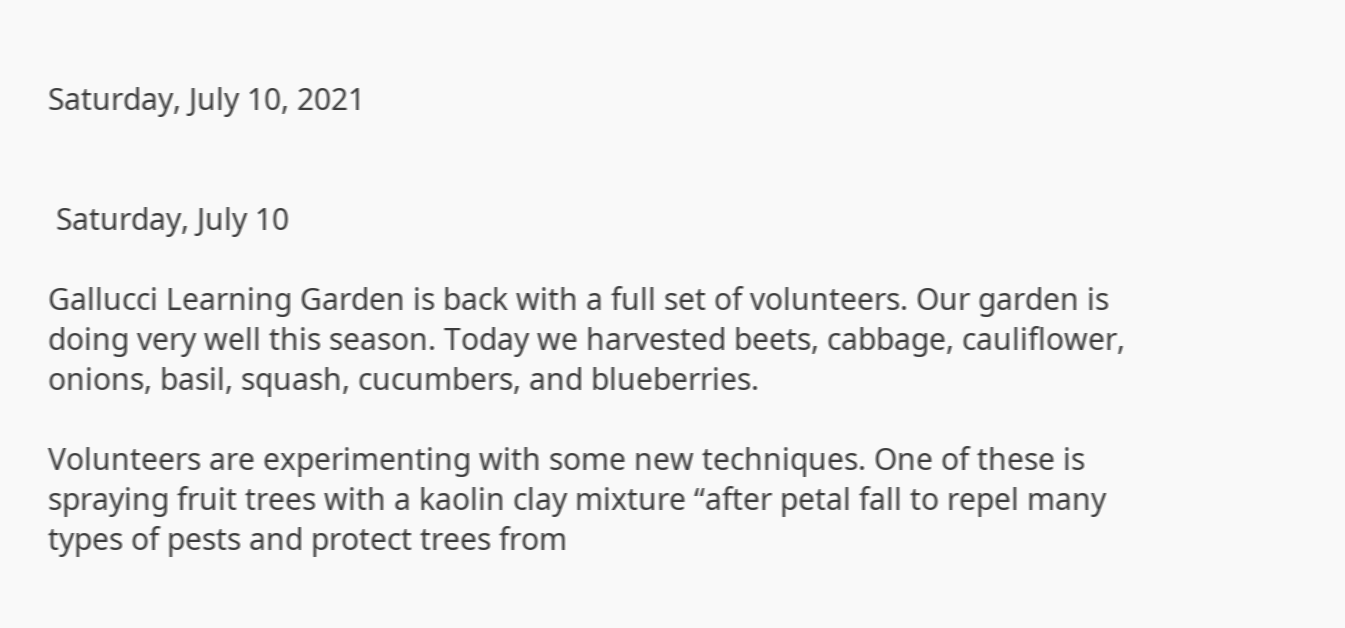Saturday, July 10, 2021


 Saturday, July 10

Gallucci Learning Garden is back with a full set of volunteers. Our garden is doing very well this season. Today we harvested beets, cabbage, cauliflower, onions, basil, squash, cucumbers, and blueberries.

Volunteers are experimenting with some new techniques. One of these is spraying fruit trees with a kaolin clay mixture “after petal fall to repel many types of pests and protect trees from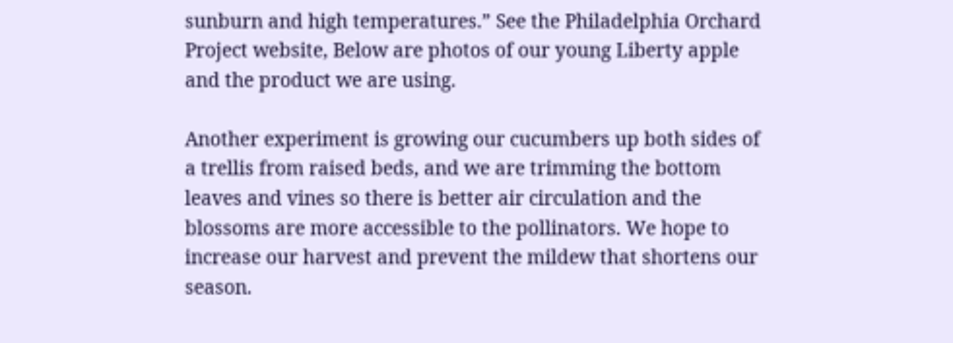sunburn and high temperatures.” See the Philadelphia Orchard Project website, Below are photos of our young Liberty apple and the product we are using.

Another experiment is growing our cucumbers up both sides of a trellis from raised beds, and we are trimming the bottom leaves and vines so there is better air circulation and the blossoms are more accessible to the pollinators. We hope to increase our harvest and prevent the mildew that shortens our season.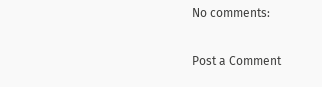No comments:

Post a Comment